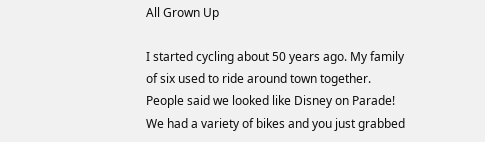All Grown Up

I started cycling about 50 years ago. My family of six used to ride around town together. People said we looked like Disney on Parade! We had a variety of bikes and you just grabbed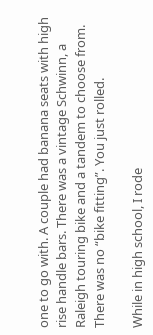one to go with. A couple had banana seats with high rise handle bars. There was a vintage Schwinn, a Raleigh touring bike and a tandem to choose from. There was no “bike fitting”. You just rolled.

While in high school, I rode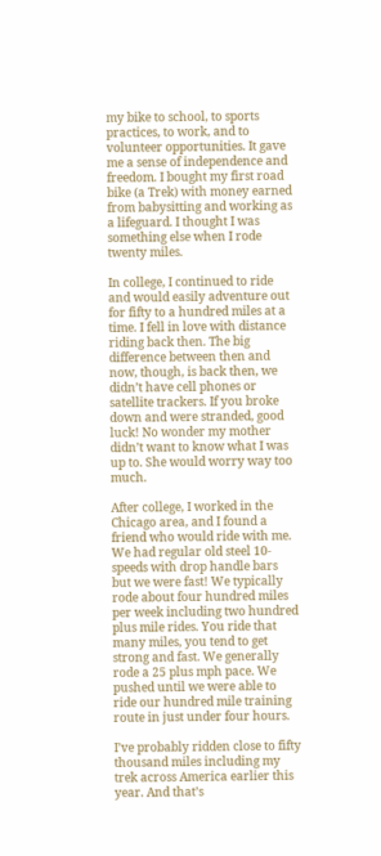my bike to school, to sports practices, to work, and to volunteer opportunities. It gave me a sense of independence and freedom. I bought my first road bike (a Trek) with money earned from babysitting and working as a lifeguard. I thought I was something else when I rode twenty miles.

In college, I continued to ride and would easily adventure out for fifty to a hundred miles at a time. I fell in love with distance riding back then. The big difference between then and now, though, is back then, we didn’t have cell phones or satellite trackers. If you broke down and were stranded, good luck! No wonder my mother didn’t want to know what I was up to. She would worry way too much.

After college, I worked in the Chicago area, and I found a friend who would ride with me. We had regular old steel 10-speeds with drop handle bars but we were fast! We typically rode about four hundred miles per week including two hundred plus mile rides. You ride that many miles, you tend to get strong and fast. We generally rode a 25 plus mph pace. We pushed until we were able to ride our hundred mile training route in just under four hours.

I’ve probably ridden close to fifty thousand miles including my trek across America earlier this year. And that’s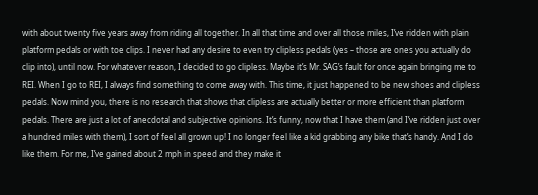with about twenty five years away from riding all together. In all that time and over all those miles, I’ve ridden with plain platform pedals or with toe clips. I never had any desire to even try clipless pedals (yes – those are ones you actually do clip into), until now. For whatever reason, I decided to go clipless. Maybe it’s Mr. SAG’s fault for once again bringing me to REI. When I go to REI, I always find something to come away with. This time, it just happened to be new shoes and clipless pedals. Now mind you, there is no research that shows that clipless are actually better or more efficient than platform pedals. There are just a lot of anecdotal and subjective opinions. It’s funny, now that I have them (and I’ve ridden just over a hundred miles with them), I sort of feel all grown up! I no longer feel like a kid grabbing any bike that’s handy. And I do like them. For me, I’ve gained about 2 mph in speed and they make it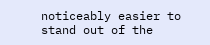noticeably easier to stand out of the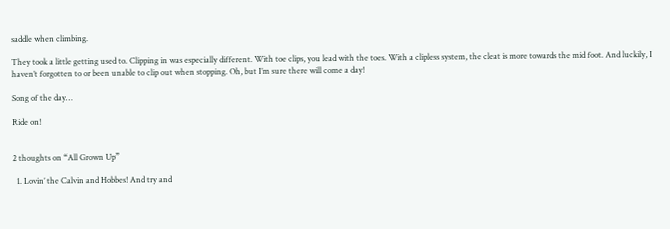saddle when climbing.

They took a little getting used to. Clipping in was especially different. With toe clips, you lead with the toes. With a clipless system, the cleat is more towards the mid foot. And luckily, I haven’t forgotten to or been unable to clip out when stopping. Oh, but I’m sure there will come a day!

Song of the day…

Ride on!


2 thoughts on “All Grown Up”

  1. Lovin’ the Calvin and Hobbes! And try and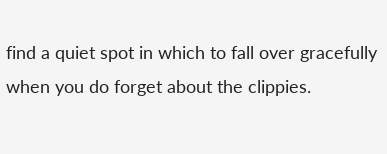find a quiet spot in which to fall over gracefully when you do forget about the clippies.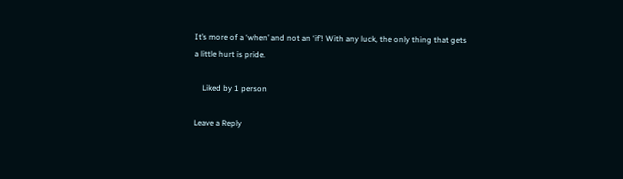It’s more of a ‘when’ and not an ‘if’! With any luck, the only thing that gets a little hurt is pride.

    Liked by 1 person

Leave a Reply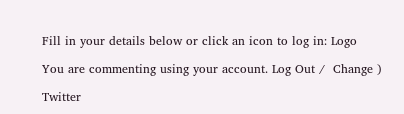Fill in your details below or click an icon to log in: Logo

You are commenting using your account. Log Out /  Change )

Twitter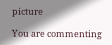picture

You are commenting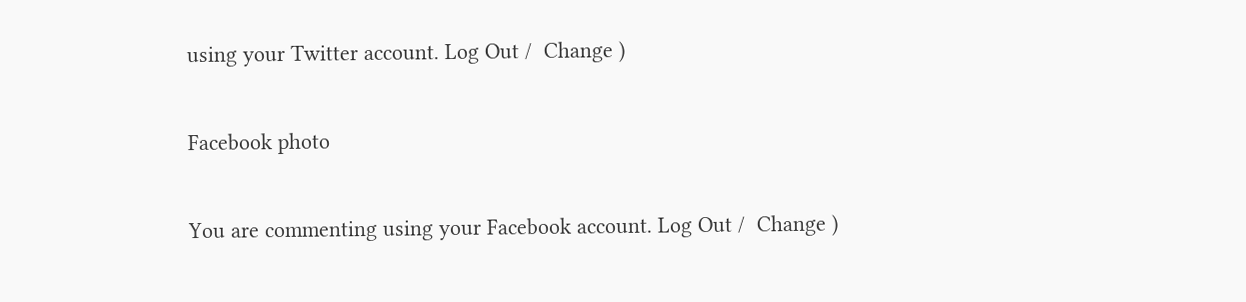using your Twitter account. Log Out /  Change )

Facebook photo

You are commenting using your Facebook account. Log Out /  Change )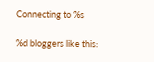Connecting to %s

%d bloggers like this: